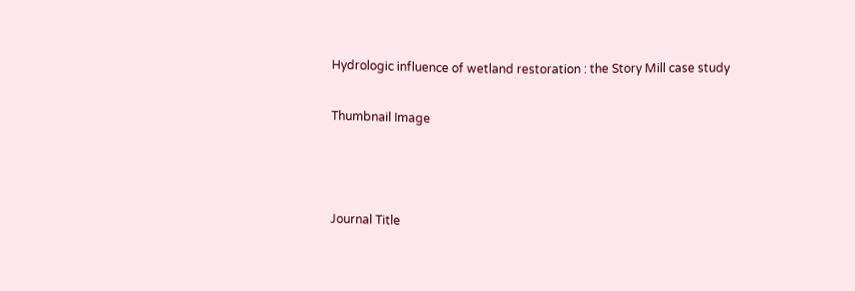Hydrologic influence of wetland restoration : the Story Mill case study

Thumbnail Image



Journal Title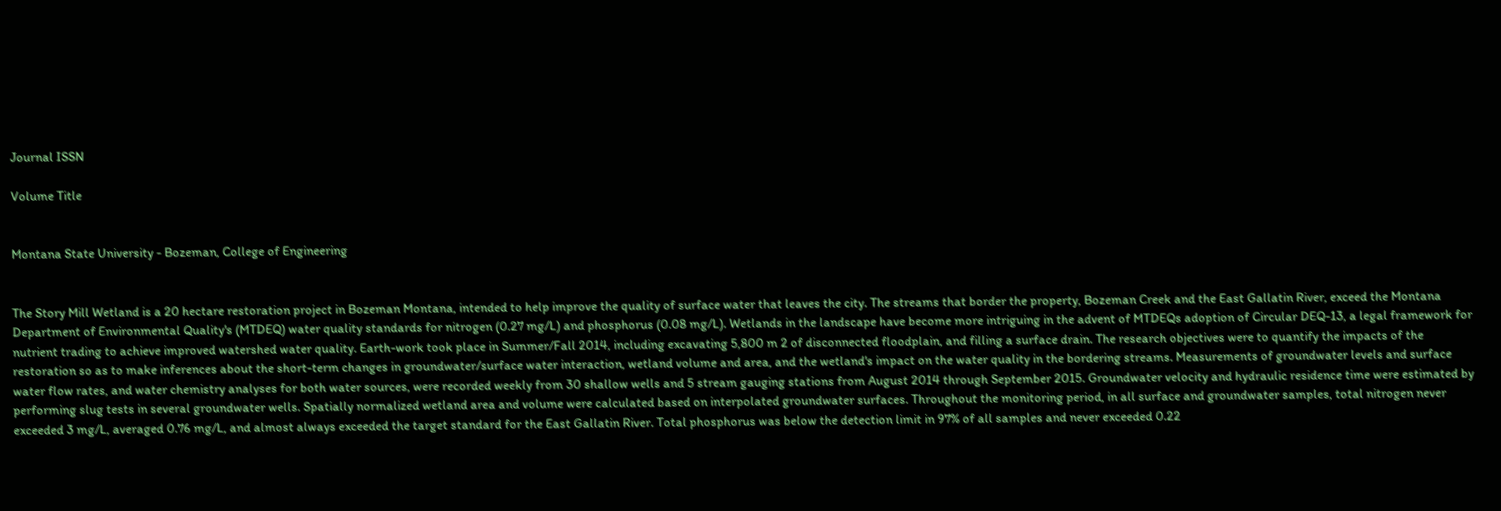Journal ISSN

Volume Title


Montana State University - Bozeman, College of Engineering


The Story Mill Wetland is a 20 hectare restoration project in Bozeman Montana, intended to help improve the quality of surface water that leaves the city. The streams that border the property, Bozeman Creek and the East Gallatin River, exceed the Montana Department of Environmental Quality's (MTDEQ) water quality standards for nitrogen (0.27 mg/L) and phosphorus (0.08 mg/L). Wetlands in the landscape have become more intriguing in the advent of MTDEQs adoption of Circular DEQ-13, a legal framework for nutrient trading to achieve improved watershed water quality. Earth-work took place in Summer/Fall 2014, including excavating 5,800 m 2 of disconnected floodplain, and filling a surface drain. The research objectives were to quantify the impacts of the restoration so as to make inferences about the short-term changes in groundwater/surface water interaction, wetland volume and area, and the wetland's impact on the water quality in the bordering streams. Measurements of groundwater levels and surface water flow rates, and water chemistry analyses for both water sources, were recorded weekly from 30 shallow wells and 5 stream gauging stations from August 2014 through September 2015. Groundwater velocity and hydraulic residence time were estimated by performing slug tests in several groundwater wells. Spatially normalized wetland area and volume were calculated based on interpolated groundwater surfaces. Throughout the monitoring period, in all surface and groundwater samples, total nitrogen never exceeded 3 mg/L, averaged 0.76 mg/L, and almost always exceeded the target standard for the East Gallatin River. Total phosphorus was below the detection limit in 97% of all samples and never exceeded 0.22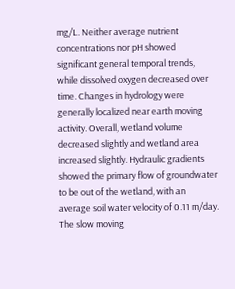mg/L. Neither average nutrient concentrations nor pH showed significant general temporal trends, while dissolved oxygen decreased over time. Changes in hydrology were generally localized near earth moving activity. Overall, wetland volume decreased slightly and wetland area increased slightly. Hydraulic gradients showed the primary flow of groundwater to be out of the wetland, with an average soil water velocity of 0.11 m/day. The slow moving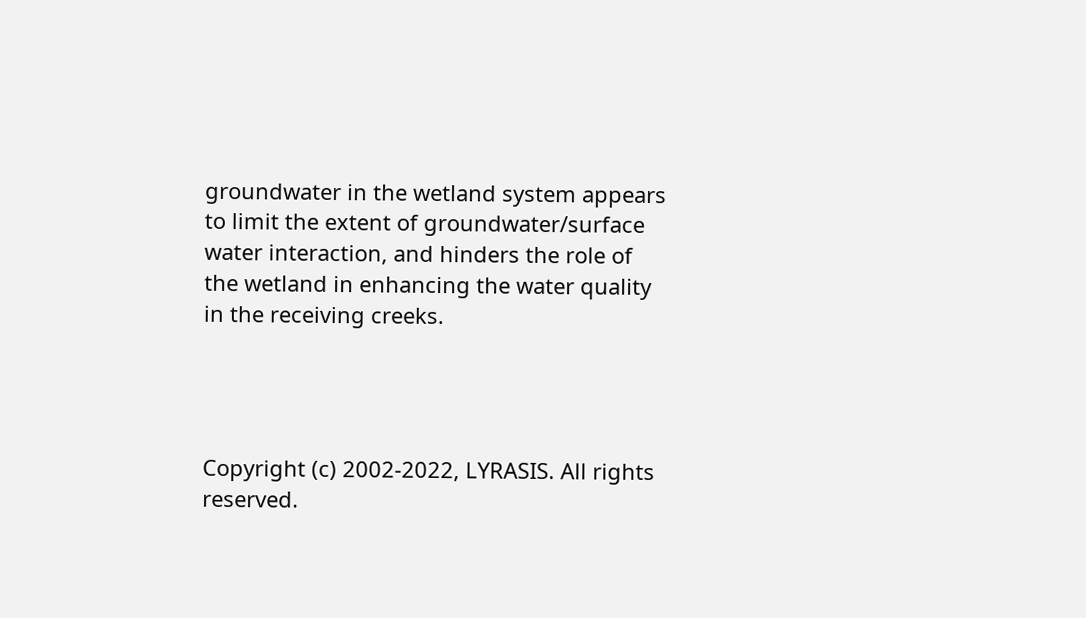groundwater in the wetland system appears to limit the extent of groundwater/surface water interaction, and hinders the role of the wetland in enhancing the water quality in the receiving creeks.




Copyright (c) 2002-2022, LYRASIS. All rights reserved.